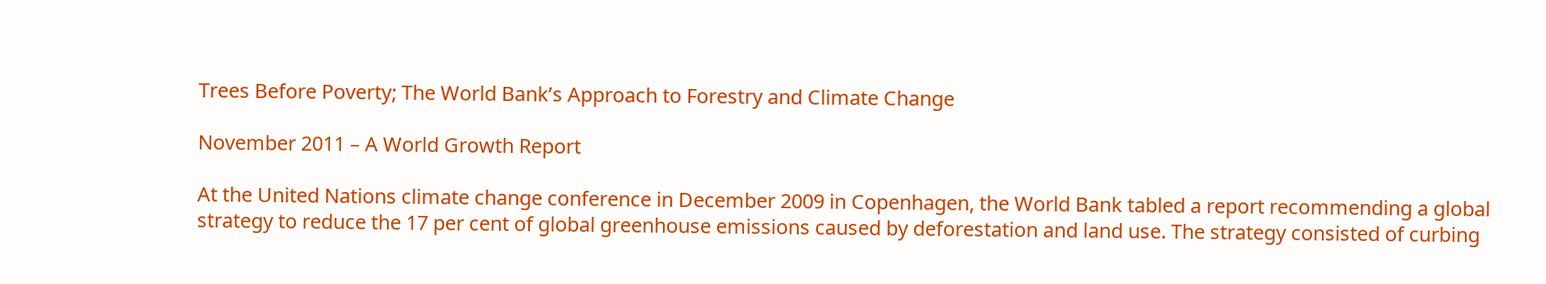Trees Before Poverty; The World Bank’s Approach to Forestry and Climate Change

November 2011 – A World Growth Report

At the United Nations climate change conference in December 2009 in Copenhagen, the World Bank tabled a report recommending a global strategy to reduce the 17 per cent of global greenhouse emissions caused by deforestation and land use. The strategy consisted of curbing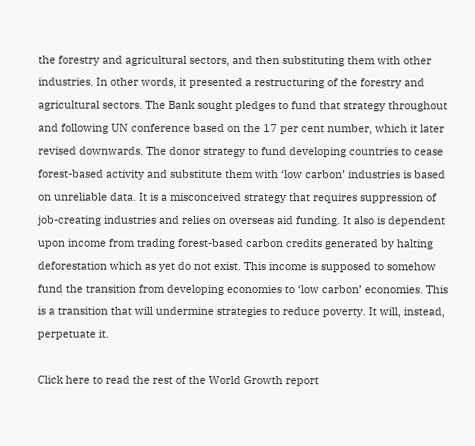the forestry and agricultural sectors, and then substituting them with other industries. In other words, it presented a restructuring of the forestry and agricultural sectors. The Bank sought pledges to fund that strategy throughout and following UN conference based on the 17 per cent number, which it later revised downwards. The donor strategy to fund developing countries to cease forest-based activity and substitute them with ‘low carbon’ industries is based on unreliable data. It is a misconceived strategy that requires suppression of job-creating industries and relies on overseas aid funding. It also is dependent upon income from trading forest-based carbon credits generated by halting deforestation which as yet do not exist. This income is supposed to somehow fund the transition from developing economies to ‘low carbon’ economies. This is a transition that will undermine strategies to reduce poverty. It will, instead, perpetuate it.

Click here to read the rest of the World Growth report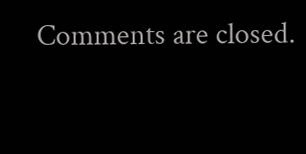Comments are closed.